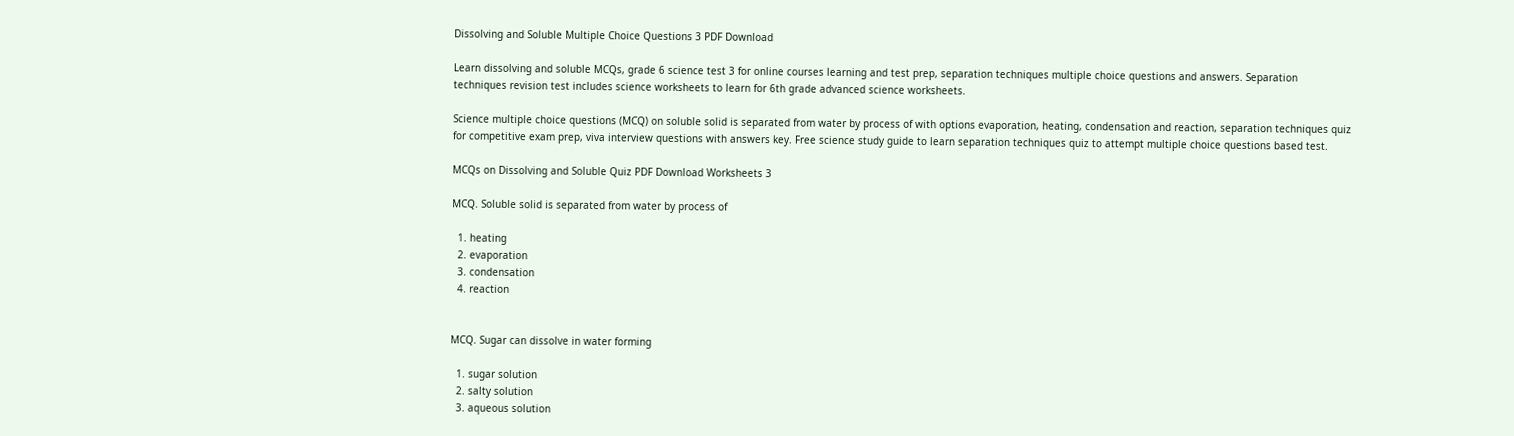Dissolving and Soluble Multiple Choice Questions 3 PDF Download

Learn dissolving and soluble MCQs, grade 6 science test 3 for online courses learning and test prep, separation techniques multiple choice questions and answers. Separation techniques revision test includes science worksheets to learn for 6th grade advanced science worksheets.

Science multiple choice questions (MCQ) on soluble solid is separated from water by process of with options evaporation, heating, condensation and reaction, separation techniques quiz for competitive exam prep, viva interview questions with answers key. Free science study guide to learn separation techniques quiz to attempt multiple choice questions based test.

MCQs on Dissolving and Soluble Quiz PDF Download Worksheets 3

MCQ. Soluble solid is separated from water by process of

  1. heating
  2. evaporation
  3. condensation
  4. reaction


MCQ. Sugar can dissolve in water forming

  1. sugar solution
  2. salty solution
  3. aqueous solution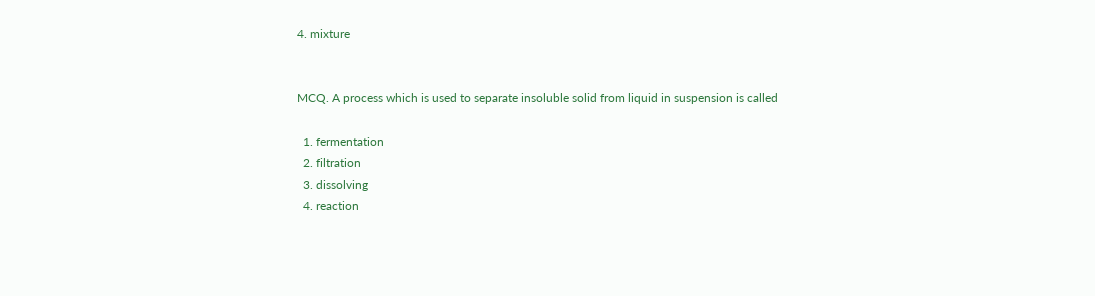4. mixture


MCQ. A process which is used to separate insoluble solid from liquid in suspension is called

  1. fermentation
  2. filtration
  3. dissolving
  4. reaction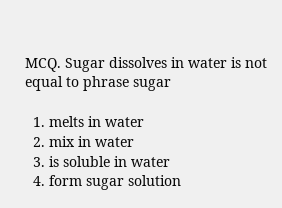MCQ. Sugar dissolves in water is not equal to phrase sugar

  1. melts in water
  2. mix in water
  3. is soluble in water
  4. form sugar solution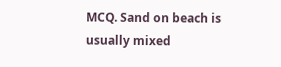MCQ. Sand on beach is usually mixed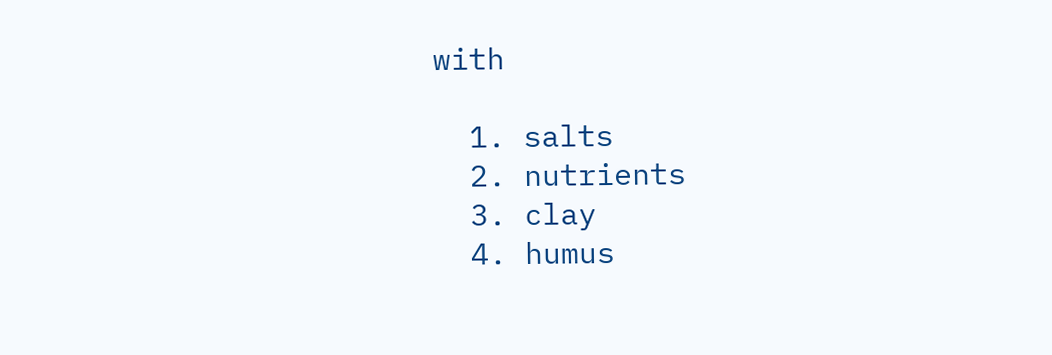with

  1. salts
  2. nutrients
  3. clay
  4. humus